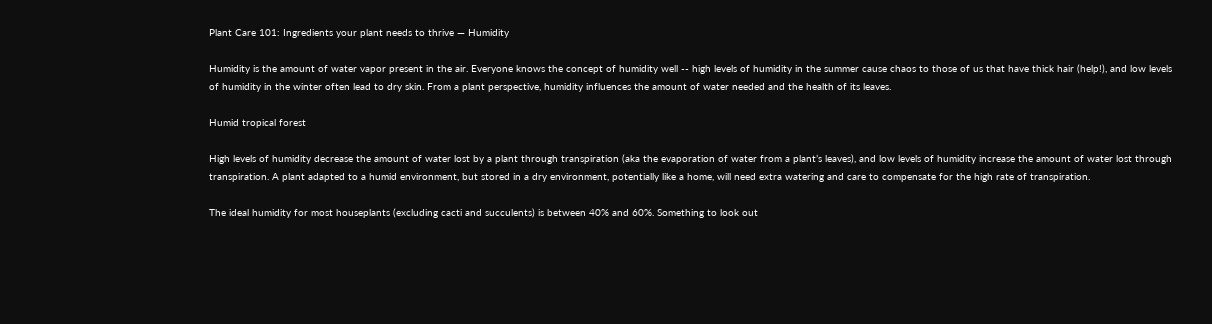Plant Care 101: Ingredients your plant needs to thrive — Humidity

Humidity is the amount of water vapor present in the air. Everyone knows the concept of humidity well -- high levels of humidity in the summer cause chaos to those of us that have thick hair (help!), and low levels of humidity in the winter often lead to dry skin. From a plant perspective, humidity influences the amount of water needed and the health of its leaves.

Humid tropical forest

High levels of humidity decrease the amount of water lost by a plant through transpiration (aka the evaporation of water from a plant’s leaves), and low levels of humidity increase the amount of water lost through transpiration. A plant adapted to a humid environment, but stored in a dry environment, potentially like a home, will need extra watering and care to compensate for the high rate of transpiration.

The ideal humidity for most houseplants (excluding cacti and succulents) is between 40% and 60%. Something to look out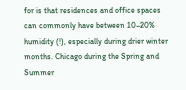for is that residences and office spaces can commonly have between 10–20% humidity (!), especially during drier winter months. Chicago during the Spring and Summer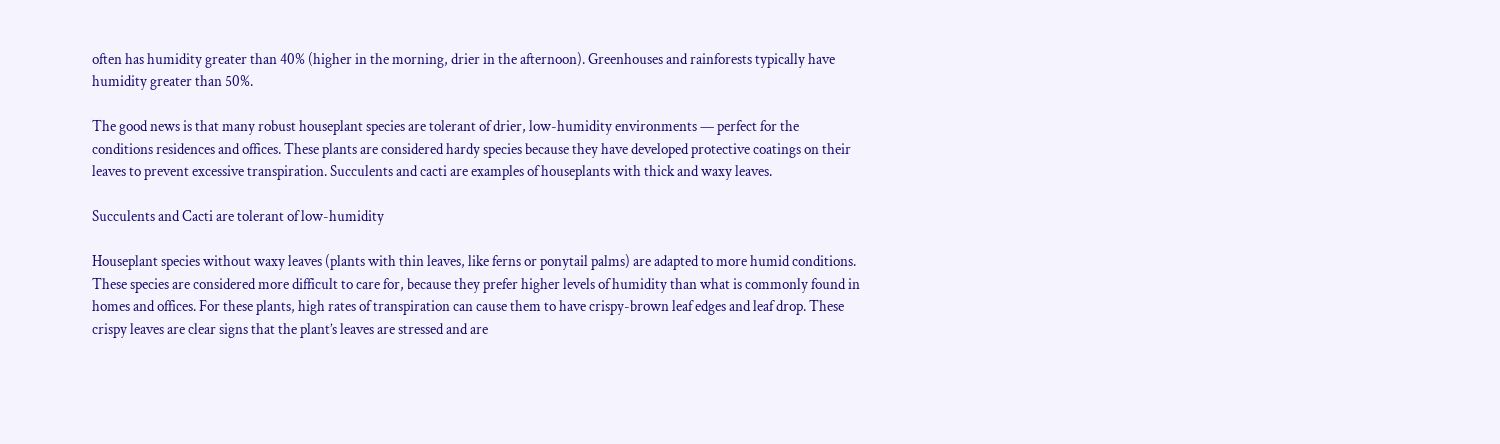often has humidity greater than 40% (higher in the morning, drier in the afternoon). Greenhouses and rainforests typically have humidity greater than 50%.

The good news is that many robust houseplant species are tolerant of drier, low-humidity environments — perfect for the conditions residences and offices. These plants are considered hardy species because they have developed protective coatings on their leaves to prevent excessive transpiration. Succulents and cacti are examples of houseplants with thick and waxy leaves.

Succulents and Cacti are tolerant of low-humidity

Houseplant species without waxy leaves (plants with thin leaves, like ferns or ponytail palms) are adapted to more humid conditions. These species are considered more difficult to care for, because they prefer higher levels of humidity than what is commonly found in homes and offices. For these plants, high rates of transpiration can cause them to have crispy-brown leaf edges and leaf drop. These crispy leaves are clear signs that the plant’s leaves are stressed and are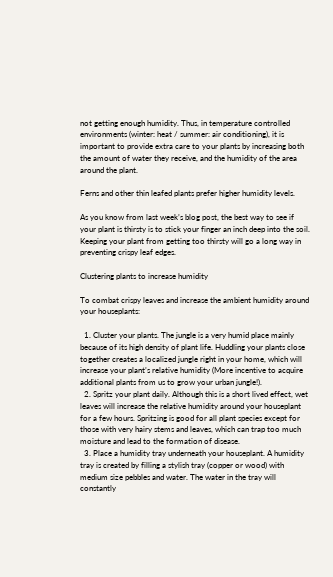not getting enough humidity. Thus, in temperature controlled environments (winter: heat / summer: air conditioning), it is important to provide extra care to your plants by increasing both the amount of water they receive, and the humidity of the area around the plant.

Ferns and other thin leafed plants prefer higher humidity levels.

As you know from last week’s blog post, the best way to see if your plant is thirsty is to stick your finger an inch deep into the soil. Keeping your plant from getting too thirsty will go a long way in preventing crispy leaf edges.

Clustering plants to increase humidity

To combat crispy leaves and increase the ambient humidity around your houseplants:

  1. Cluster your plants. The jungle is a very humid place mainly because of its high density of plant life. Huddling your plants close together creates a localized jungle right in your home, which will increase your plant’s relative humidity (More incentive to acquire additional plants from us to grow your urban jungle!).
  2. Spritz your plant daily. Although this is a short lived effect, wet leaves will increase the relative humidity around your houseplant for a few hours. Spritzing is good for all plant species except for those with very hairy stems and leaves, which can trap too much moisture and lead to the formation of disease.
  3. Place a humidity tray underneath your houseplant. A humidity tray is created by filling a stylish tray (copper or wood) with medium size pebbles and water. The water in the tray will constantly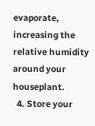evaporate, increasing the relative humidity around your houseplant.
  4. Store your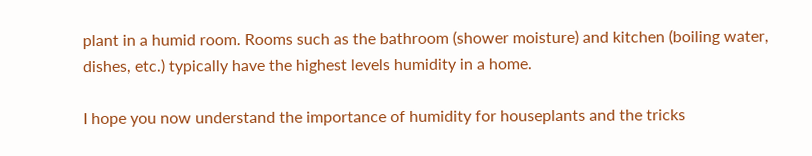plant in a humid room. Rooms such as the bathroom (shower moisture) and kitchen (boiling water, dishes, etc.) typically have the highest levels humidity in a home.

I hope you now understand the importance of humidity for houseplants and the tricks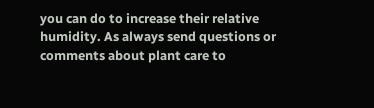you can do to increase their relative humidity. As always send questions or comments about plant care to